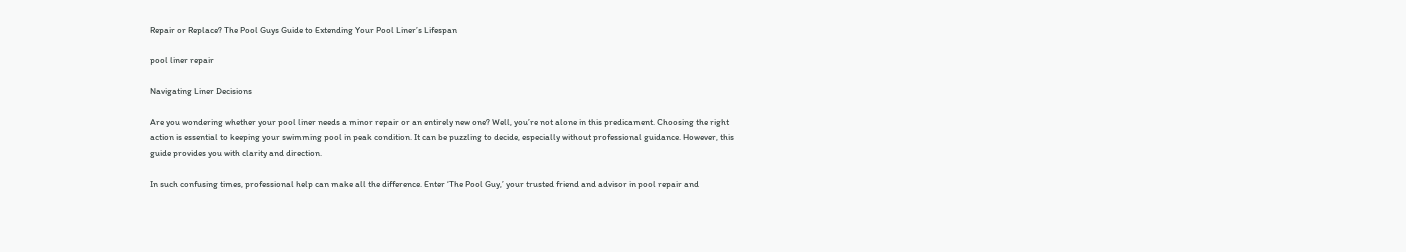Repair or Replace? The Pool Guys Guide to Extending Your Pool Liner’s Lifespan

pool liner repair

Navigating Liner Decisions

Are you wondering whether your pool liner needs a minor repair or an entirely new one? Well, you’re not alone in this predicament. Choosing the right action is essential to keeping your swimming pool in peak condition. It can be puzzling to decide, especially without professional guidance. However, this guide provides you with clarity and direction.

In such confusing times, professional help can make all the difference. Enter ‘The Pool Guy,’ your trusted friend and advisor in pool repair and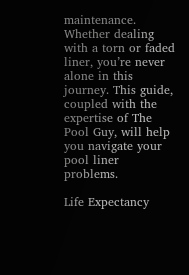maintenance. Whether dealing with a torn or faded liner, you’re never alone in this journey. This guide, coupled with the expertise of The Pool Guy, will help you navigate your pool liner problems.

Life Expectancy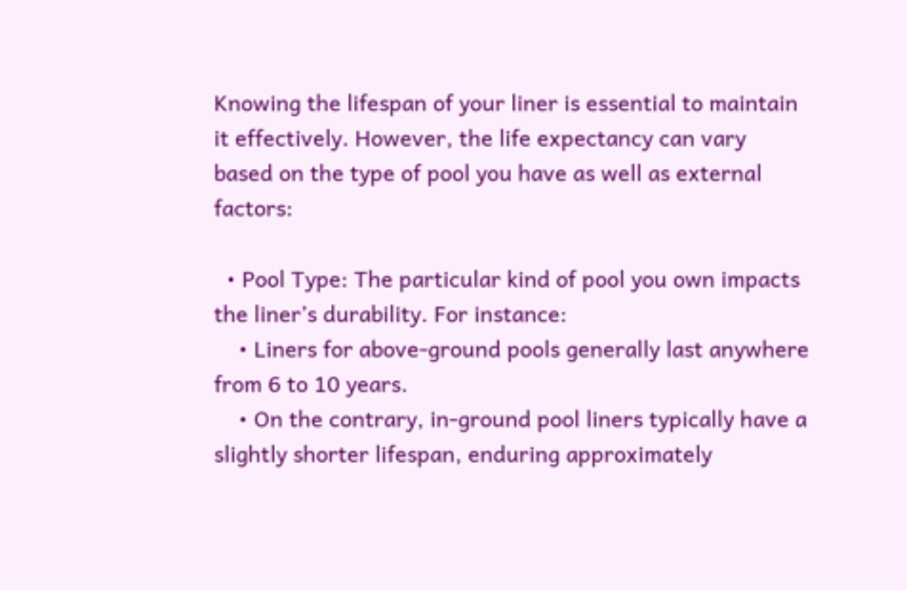Knowing the lifespan of your liner is essential to maintain it effectively. However, the life expectancy can vary based on the type of pool you have as well as external factors:

  • Pool Type: The particular kind of pool you own impacts the liner’s durability. For instance:
    • Liners for above-ground pools generally last anywhere from 6 to 10 years.
    • On the contrary, in-ground pool liners typically have a slightly shorter lifespan, enduring approximately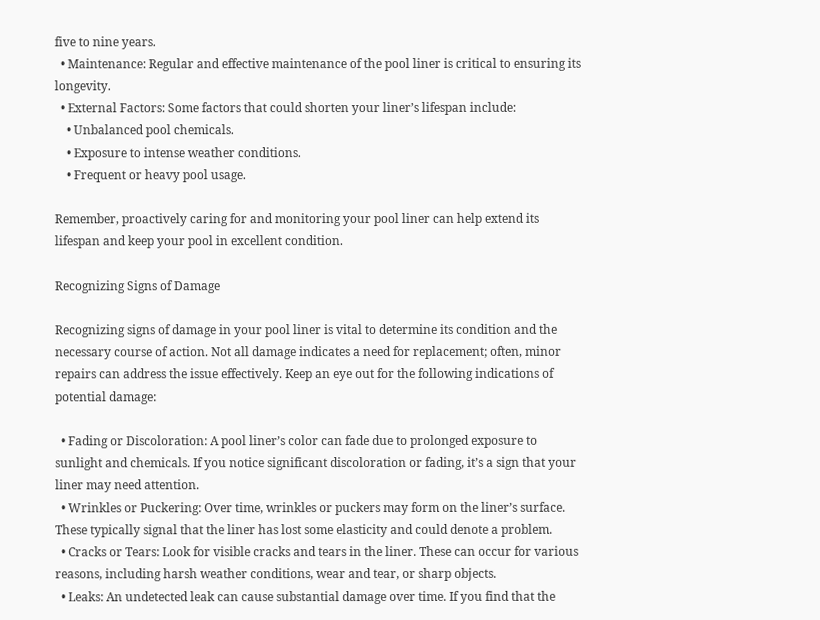five to nine years.
  • Maintenance: Regular and effective maintenance of the pool liner is critical to ensuring its longevity.
  • External Factors: Some factors that could shorten your liner’s lifespan include:
    • Unbalanced pool chemicals.
    • Exposure to intense weather conditions.
    • Frequent or heavy pool usage.

Remember, proactively caring for and monitoring your pool liner can help extend its lifespan and keep your pool in excellent condition.

Recognizing Signs of Damage

Recognizing signs of damage in your pool liner is vital to determine its condition and the necessary course of action. Not all damage indicates a need for replacement; often, minor repairs can address the issue effectively. Keep an eye out for the following indications of potential damage:

  • Fading or Discoloration: A pool liner’s color can fade due to prolonged exposure to sunlight and chemicals. If you notice significant discoloration or fading, it’s a sign that your liner may need attention.
  • Wrinkles or Puckering: Over time, wrinkles or puckers may form on the liner’s surface. These typically signal that the liner has lost some elasticity and could denote a problem.
  • Cracks or Tears: Look for visible cracks and tears in the liner. These can occur for various reasons, including harsh weather conditions, wear and tear, or sharp objects.
  • Leaks: An undetected leak can cause substantial damage over time. If you find that the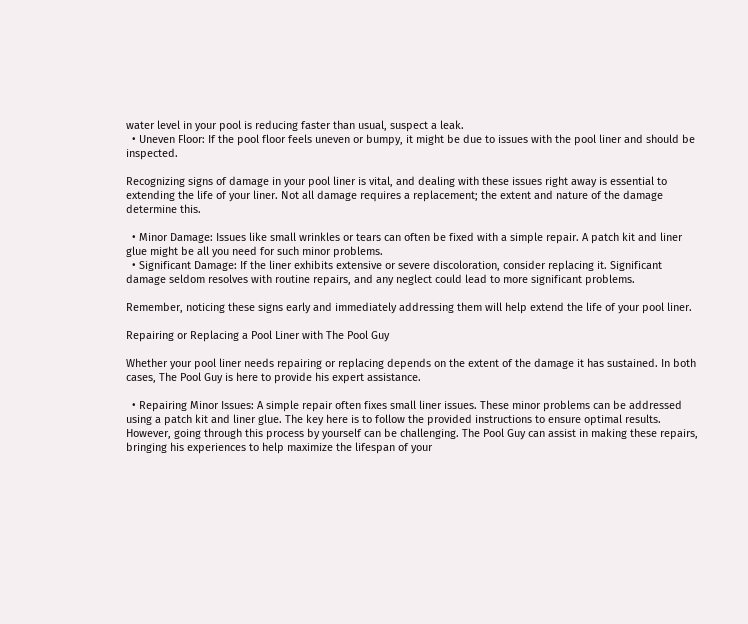water level in your pool is reducing faster than usual, suspect a leak.
  • Uneven Floor: If the pool floor feels uneven or bumpy, it might be due to issues with the pool liner and should be inspected.

Recognizing signs of damage in your pool liner is vital, and dealing with these issues right away is essential to extending the life of your liner. Not all damage requires a replacement; the extent and nature of the damage determine this.

  • Minor Damage: Issues like small wrinkles or tears can often be fixed with a simple repair. A patch kit and liner glue might be all you need for such minor problems.
  • Significant Damage: If the liner exhibits extensive or severe discoloration, consider replacing it. Significant damage seldom resolves with routine repairs, and any neglect could lead to more significant problems.

Remember, noticing these signs early and immediately addressing them will help extend the life of your pool liner.

Repairing or Replacing a Pool Liner with The Pool Guy

Whether your pool liner needs repairing or replacing depends on the extent of the damage it has sustained. In both cases, The Pool Guy is here to provide his expert assistance.

  • Repairing Minor Issues: A simple repair often fixes small liner issues. These minor problems can be addressed using a patch kit and liner glue. The key here is to follow the provided instructions to ensure optimal results. However, going through this process by yourself can be challenging. The Pool Guy can assist in making these repairs, bringing his experiences to help maximize the lifespan of your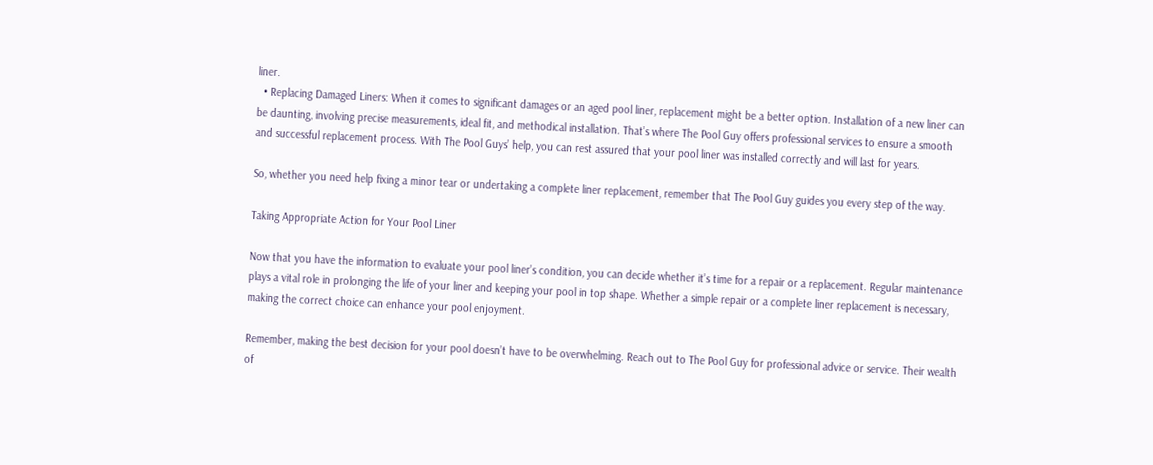liner.
  • Replacing Damaged Liners: When it comes to significant damages or an aged pool liner, replacement might be a better option. Installation of a new liner can be daunting, involving precise measurements, ideal fit, and methodical installation. That’s where The Pool Guy offers professional services to ensure a smooth and successful replacement process. With The Pool Guys’ help, you can rest assured that your pool liner was installed correctly and will last for years.

So, whether you need help fixing a minor tear or undertaking a complete liner replacement, remember that The Pool Guy guides you every step of the way.

Taking Appropriate Action for Your Pool Liner

Now that you have the information to evaluate your pool liner’s condition, you can decide whether it’s time for a repair or a replacement. Regular maintenance plays a vital role in prolonging the life of your liner and keeping your pool in top shape. Whether a simple repair or a complete liner replacement is necessary, making the correct choice can enhance your pool enjoyment.

Remember, making the best decision for your pool doesn’t have to be overwhelming. Reach out to The Pool Guy for professional advice or service. Their wealth of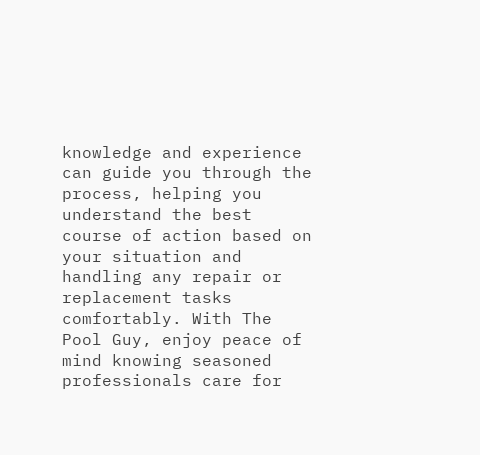knowledge and experience can guide you through the process, helping you understand the best course of action based on your situation and handling any repair or replacement tasks comfortably. With The Pool Guy, enjoy peace of mind knowing seasoned professionals care for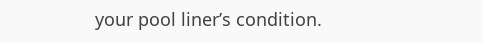your pool liner’s condition.